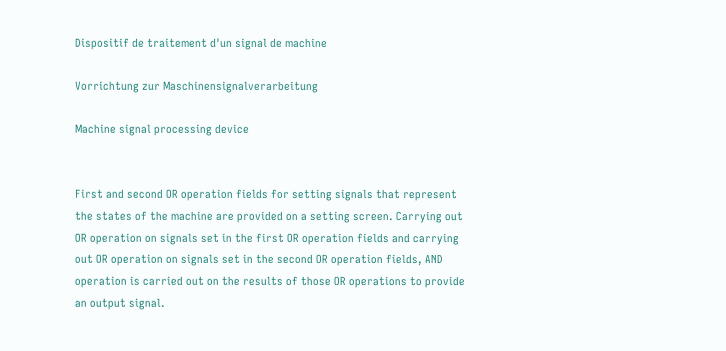Dispositif de traitement d'un signal de machine

Vorrichtung zur Maschinensignalverarbeitung

Machine signal processing device


First and second OR operation fields for setting signals that represent the states of the machine are provided on a setting screen. Carrying out OR operation on signals set in the first OR operation fields and carrying out OR operation on signals set in the second OR operation fields, AND operation is carried out on the results of those OR operations to provide an output signal.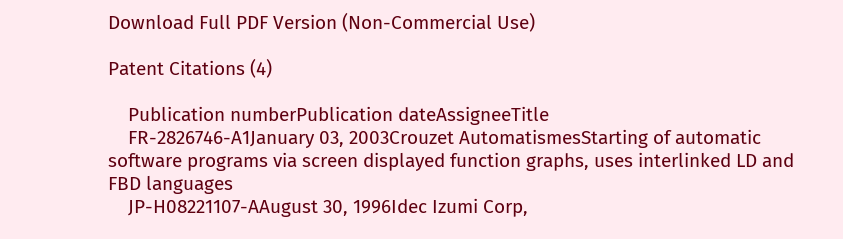Download Full PDF Version (Non-Commercial Use)

Patent Citations (4)

    Publication numberPublication dateAssigneeTitle
    FR-2826746-A1January 03, 2003Crouzet AutomatismesStarting of automatic software programs via screen displayed function graphs, uses interlinked LD and FBD languages
    JP-H08221107-AAugust 30, 1996Idec Izumi Corp,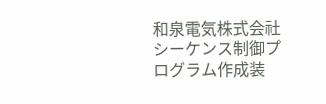和泉電気株式会社シーケンス制御プログラム作成装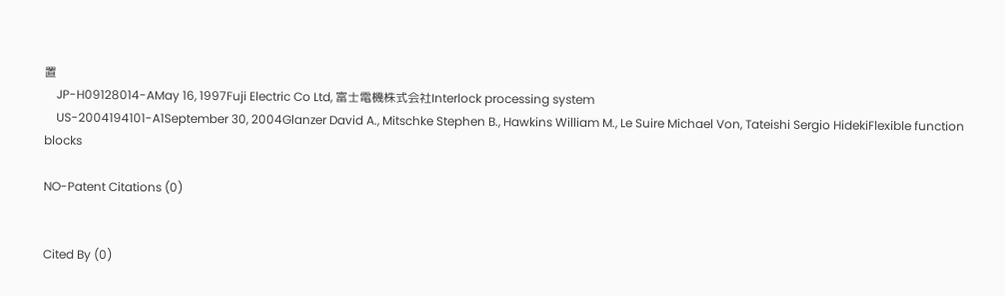置
    JP-H09128014-AMay 16, 1997Fuji Electric Co Ltd, 富士電機株式会社Interlock processing system
    US-2004194101-A1September 30, 2004Glanzer David A., Mitschke Stephen B., Hawkins William M., Le Suire Michael Von, Tateishi Sergio HidekiFlexible function blocks

NO-Patent Citations (0)


Cited By (0)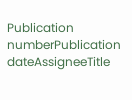Publication numberPublication dateAssigneeTitle